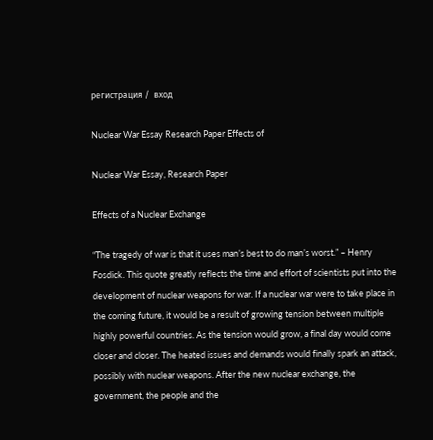регистрация /  вход

Nuclear War Essay Research Paper Effects of

Nuclear War Essay, Research Paper

Effects of a Nuclear Exchange

“The tragedy of war is that it uses man’s best to do man’s worst.” – Henry Fosdick. This quote greatly reflects the time and effort of scientists put into the development of nuclear weapons for war. If a nuclear war were to take place in the coming future, it would be a result of growing tension between multiple highly powerful countries. As the tension would grow, a final day would come closer and closer. The heated issues and demands would finally spark an attack, possibly with nuclear weapons. After the new nuclear exchange, the government, the people and the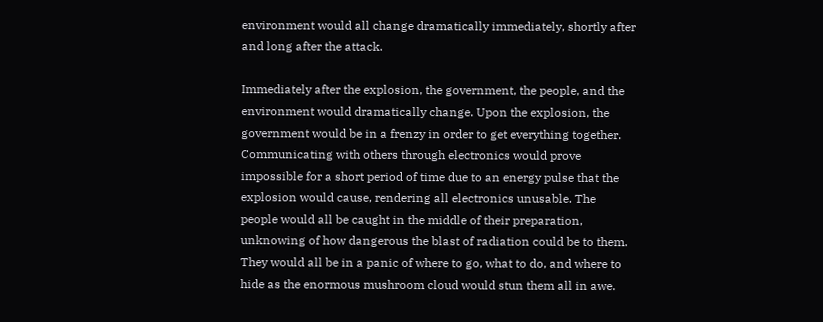environment would all change dramatically immediately, shortly after and long after the attack.

Immediately after the explosion, the government, the people, and the environment would dramatically change. Upon the explosion, the government would be in a frenzy in order to get everything together. Communicating with others through electronics would prove impossible for a short period of time due to an energy pulse that the explosion would cause, rendering all electronics unusable. The people would all be caught in the middle of their preparation, unknowing of how dangerous the blast of radiation could be to them. They would all be in a panic of where to go, what to do, and where to hide as the enormous mushroom cloud would stun them all in awe.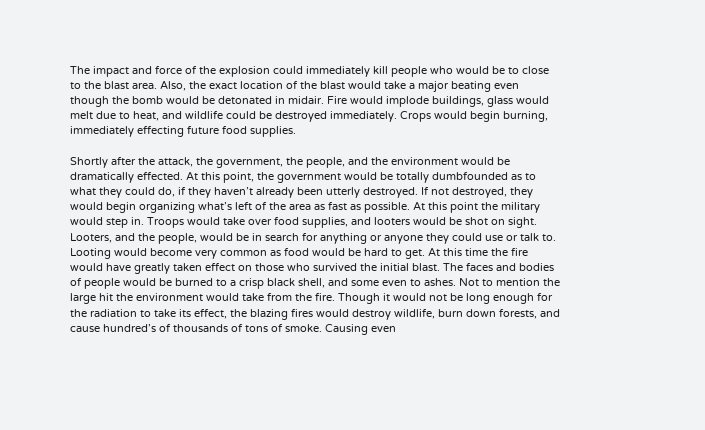The impact and force of the explosion could immediately kill people who would be to close to the blast area. Also, the exact location of the blast would take a major beating even though the bomb would be detonated in midair. Fire would implode buildings, glass would melt due to heat, and wildlife could be destroyed immediately. Crops would begin burning, immediately effecting future food supplies.

Shortly after the attack, the government, the people, and the environment would be dramatically effected. At this point, the government would be totally dumbfounded as to what they could do, if they haven’t already been utterly destroyed. If not destroyed, they would begin organizing what’s left of the area as fast as possible. At this point the military would step in. Troops would take over food supplies, and looters would be shot on sight. Looters, and the people, would be in search for anything or anyone they could use or talk to. Looting would become very common as food would be hard to get. At this time the fire would have greatly taken effect on those who survived the initial blast. The faces and bodies of people would be burned to a crisp black shell, and some even to ashes. Not to mention the large hit the environment would take from the fire. Though it would not be long enough for the radiation to take its effect, the blazing fires would destroy wildlife, burn down forests, and cause hundred’s of thousands of tons of smoke. Causing even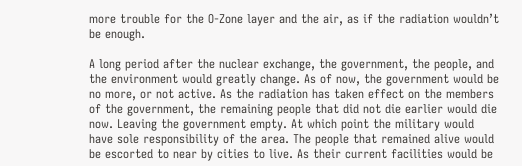more trouble for the O-Zone layer and the air, as if the radiation wouldn’t be enough.

A long period after the nuclear exchange, the government, the people, and the environment would greatly change. As of now, the government would be no more, or not active. As the radiation has taken effect on the members of the government, the remaining people that did not die earlier would die now. Leaving the government empty. At which point the military would have sole responsibility of the area. The people that remained alive would be escorted to near by cities to live. As their current facilities would be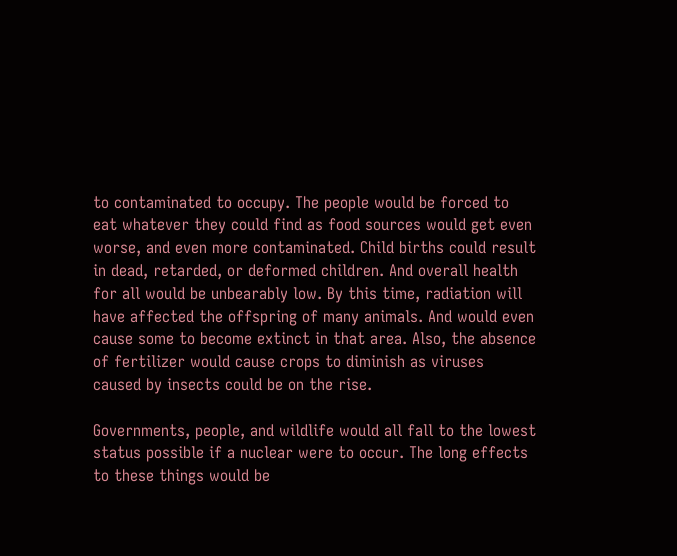to contaminated to occupy. The people would be forced to eat whatever they could find as food sources would get even worse, and even more contaminated. Child births could result in dead, retarded, or deformed children. And overall health for all would be unbearably low. By this time, radiation will have affected the offspring of many animals. And would even cause some to become extinct in that area. Also, the absence of fertilizer would cause crops to diminish as viruses caused by insects could be on the rise.

Governments, people, and wildlife would all fall to the lowest status possible if a nuclear were to occur. The long effects to these things would be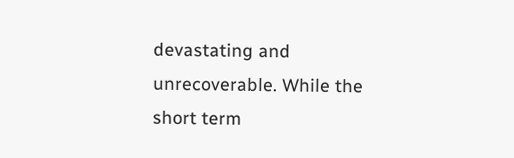devastating and unrecoverable. While the short term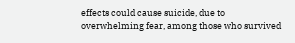effects could cause suicide, due to overwhelming fear, among those who survived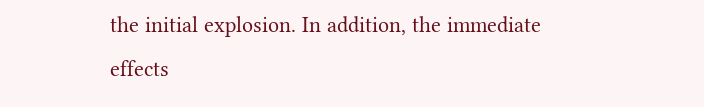the initial explosion. In addition, the immediate effects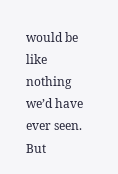would be like nothing we’d have ever seen. But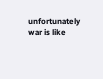unfortunately war is like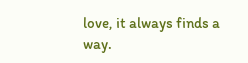love, it always finds a way.